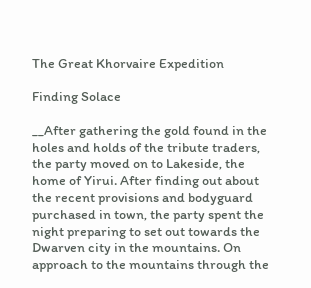The Great Khorvaire Expedition

Finding Solace

__After gathering the gold found in the holes and holds of the tribute traders, the party moved on to Lakeside, the home of Yirui. After finding out about the recent provisions and bodyguard purchased in town, the party spent the night preparing to set out towards the Dwarven city in the mountains. On approach to the mountains through the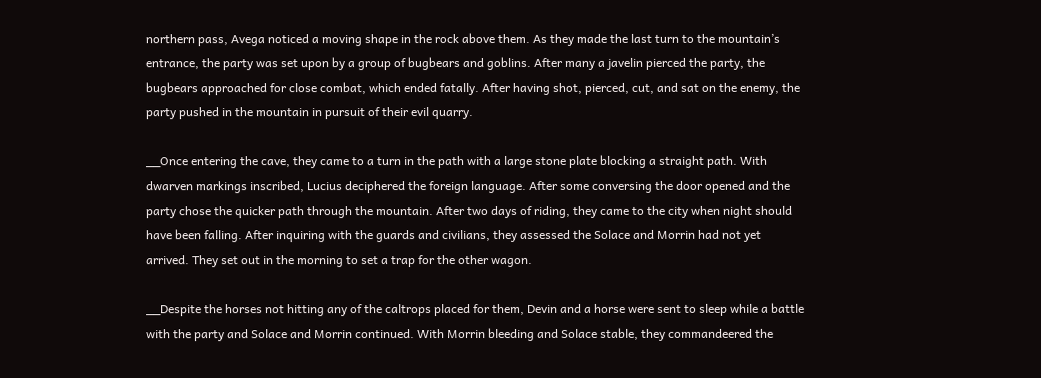northern pass, Avega noticed a moving shape in the rock above them. As they made the last turn to the mountain’s entrance, the party was set upon by a group of bugbears and goblins. After many a javelin pierced the party, the bugbears approached for close combat, which ended fatally. After having shot, pierced, cut, and sat on the enemy, the party pushed in the mountain in pursuit of their evil quarry.

__Once entering the cave, they came to a turn in the path with a large stone plate blocking a straight path. With dwarven markings inscribed, Lucius deciphered the foreign language. After some conversing the door opened and the party chose the quicker path through the mountain. After two days of riding, they came to the city when night should have been falling. After inquiring with the guards and civilians, they assessed the Solace and Morrin had not yet arrived. They set out in the morning to set a trap for the other wagon.

__Despite the horses not hitting any of the caltrops placed for them, Devin and a horse were sent to sleep while a battle with the party and Solace and Morrin continued. With Morrin bleeding and Solace stable, they commandeered the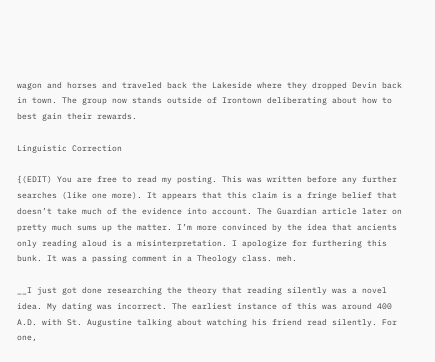wagon and horses and traveled back the Lakeside where they dropped Devin back in town. The group now stands outside of Irontown deliberating about how to best gain their rewards.

Linguistic Correction

{(EDIT) You are free to read my posting. This was written before any further searches (like one more). It appears that this claim is a fringe belief that doesn’t take much of the evidence into account. The Guardian article later on pretty much sums up the matter. I’m more convinced by the idea that ancients only reading aloud is a misinterpretation. I apologize for furthering this bunk. It was a passing comment in a Theology class. meh.

__I just got done researching the theory that reading silently was a novel idea. My dating was incorrect. The earliest instance of this was around 400 A.D. with St. Augustine talking about watching his friend read silently. For one,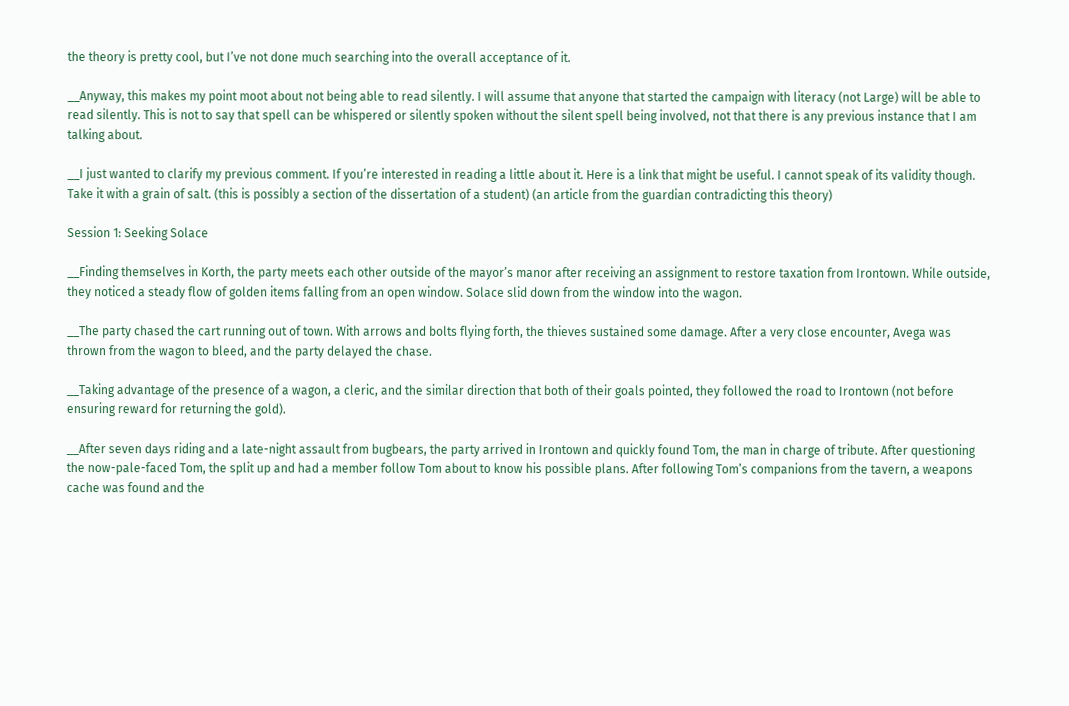the theory is pretty cool, but I’ve not done much searching into the overall acceptance of it.

__Anyway, this makes my point moot about not being able to read silently. I will assume that anyone that started the campaign with literacy (not Large) will be able to read silently. This is not to say that spell can be whispered or silently spoken without the silent spell being involved, not that there is any previous instance that I am talking about.

__I just wanted to clarify my previous comment. If you’re interested in reading a little about it. Here is a link that might be useful. I cannot speak of its validity though. Take it with a grain of salt. (this is possibly a section of the dissertation of a student) (an article from the guardian contradicting this theory)

Session 1: Seeking Solace

__Finding themselves in Korth, the party meets each other outside of the mayor’s manor after receiving an assignment to restore taxation from Irontown. While outside, they noticed a steady flow of golden items falling from an open window. Solace slid down from the window into the wagon.

__The party chased the cart running out of town. With arrows and bolts flying forth, the thieves sustained some damage. After a very close encounter, Avega was thrown from the wagon to bleed, and the party delayed the chase.

__Taking advantage of the presence of a wagon, a cleric, and the similar direction that both of their goals pointed, they followed the road to Irontown (not before ensuring reward for returning the gold).

__After seven days riding and a late-night assault from bugbears, the party arrived in Irontown and quickly found Tom, the man in charge of tribute. After questioning the now-pale-faced Tom, the split up and had a member follow Tom about to know his possible plans. After following Tom’s companions from the tavern, a weapons cache was found and the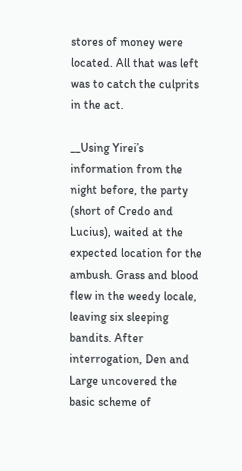stores of money were located. All that was left was to catch the culprits in the act.

__Using Yirei’s information from the night before, the party (short of Credo and Lucius), waited at the expected location for the ambush. Grass and blood flew in the weedy locale, leaving six sleeping bandits. After interrogation, Den and Large uncovered the basic scheme of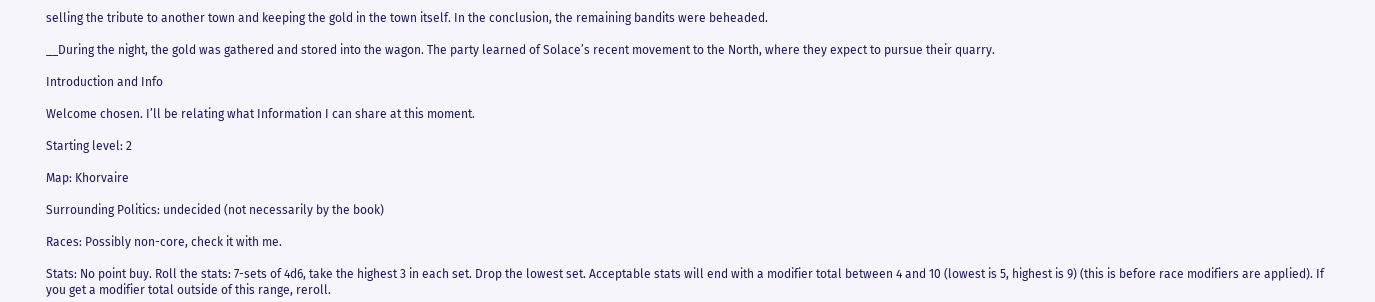selling the tribute to another town and keeping the gold in the town itself. In the conclusion, the remaining bandits were beheaded.

__During the night, the gold was gathered and stored into the wagon. The party learned of Solace’s recent movement to the North, where they expect to pursue their quarry.

Introduction and Info

Welcome chosen. I’ll be relating what Information I can share at this moment.

Starting level: 2

Map: Khorvaire

Surrounding Politics: undecided (not necessarily by the book)

Races: Possibly non-core, check it with me.

Stats: No point buy. Roll the stats: 7-sets of 4d6, take the highest 3 in each set. Drop the lowest set. Acceptable stats will end with a modifier total between 4 and 10 (lowest is 5, highest is 9) (this is before race modifiers are applied). If you get a modifier total outside of this range, reroll.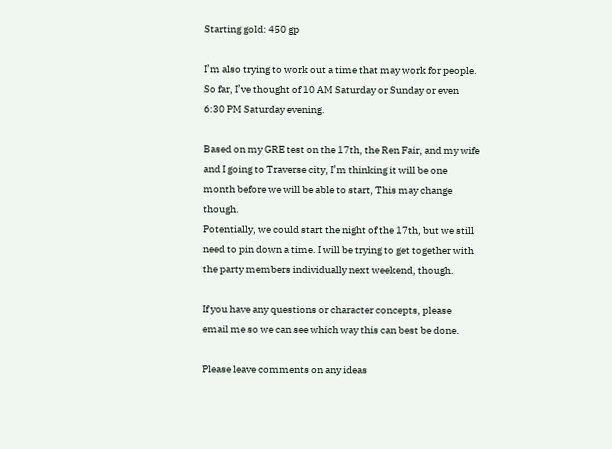Starting gold: 450 gp

I’m also trying to work out a time that may work for people. So far, I’ve thought of 10 AM Saturday or Sunday or even 6:30 PM Saturday evening.

Based on my GRE test on the 17th, the Ren Fair, and my wife and I going to Traverse city, I’m thinking it will be one month before we will be able to start, This may change though.
Potentially, we could start the night of the 17th, but we still need to pin down a time. I will be trying to get together with the party members individually next weekend, though.

If you have any questions or character concepts, please email me so we can see which way this can best be done.

Please leave comments on any ideas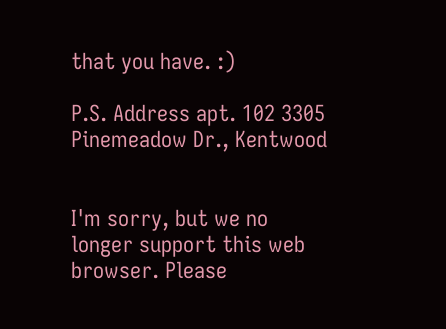that you have. :)

P.S. Address apt. 102 3305 Pinemeadow Dr., Kentwood


I'm sorry, but we no longer support this web browser. Please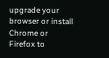upgrade your browser or install Chrome or Firefox to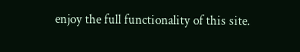enjoy the full functionality of this site.